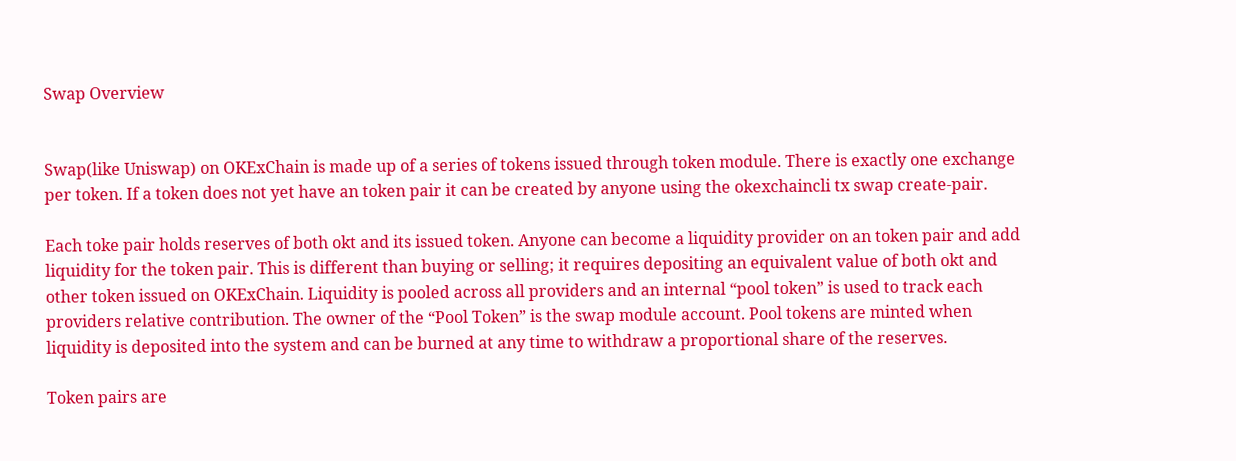Swap Overview


Swap(like Uniswap) on OKExChain is made up of a series of tokens issued through token module. There is exactly one exchange per token. If a token does not yet have an token pair it can be created by anyone using the okexchaincli tx swap create-pair.

Each toke pair holds reserves of both okt and its issued token. Anyone can become a liquidity provider on an token pair and add liquidity for the token pair. This is different than buying or selling; it requires depositing an equivalent value of both okt and other token issued on OKExChain. Liquidity is pooled across all providers and an internal “pool token” is used to track each providers relative contribution. The owner of the “Pool Token” is the swap module account. Pool tokens are minted when liquidity is deposited into the system and can be burned at any time to withdraw a proportional share of the reserves.

Token pairs are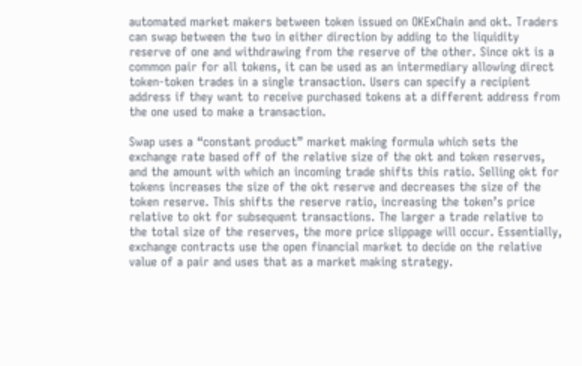automated market makers between token issued on OKExChain and okt. Traders can swap between the two in either direction by adding to the liquidity reserve of one and withdrawing from the reserve of the other. Since okt is a common pair for all tokens, it can be used as an intermediary allowing direct token-token trades in a single transaction. Users can specify a recipient address if they want to receive purchased tokens at a different address from the one used to make a transaction.

Swap uses a “constant product” market making formula which sets the exchange rate based off of the relative size of the okt and token reserves, and the amount with which an incoming trade shifts this ratio. Selling okt for tokens increases the size of the okt reserve and decreases the size of the token reserve. This shifts the reserve ratio, increasing the token’s price relative to okt for subsequent transactions. The larger a trade relative to the total size of the reserves, the more price slippage will occur. Essentially, exchange contracts use the open financial market to decide on the relative value of a pair and uses that as a market making strategy.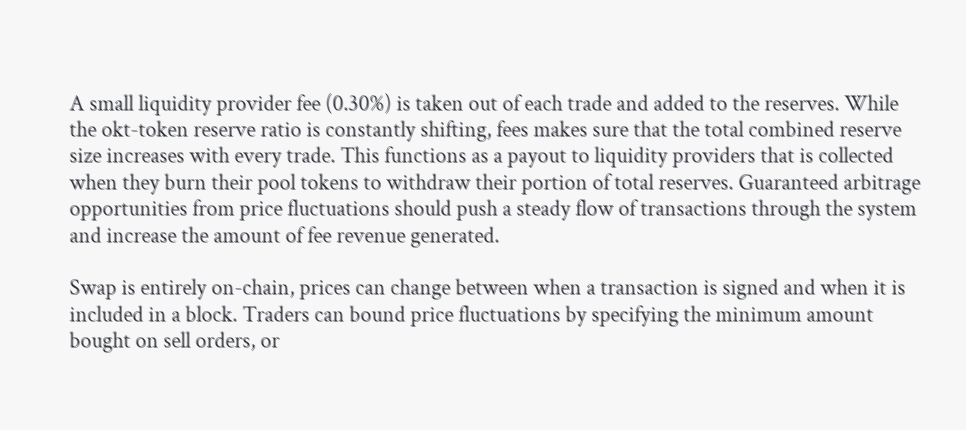A small liquidity provider fee (0.30%) is taken out of each trade and added to the reserves. While the okt-token reserve ratio is constantly shifting, fees makes sure that the total combined reserve size increases with every trade. This functions as a payout to liquidity providers that is collected when they burn their pool tokens to withdraw their portion of total reserves. Guaranteed arbitrage opportunities from price fluctuations should push a steady flow of transactions through the system and increase the amount of fee revenue generated.

Swap is entirely on-chain, prices can change between when a transaction is signed and when it is included in a block. Traders can bound price fluctuations by specifying the minimum amount bought on sell orders, or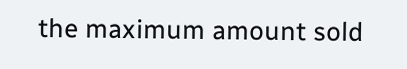the maximum amount sold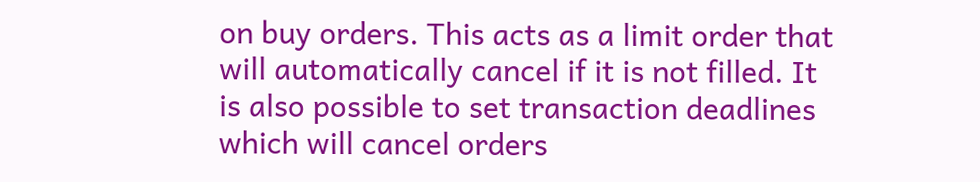on buy orders. This acts as a limit order that will automatically cancel if it is not filled. It is also possible to set transaction deadlines which will cancel orders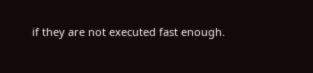if they are not executed fast enough.